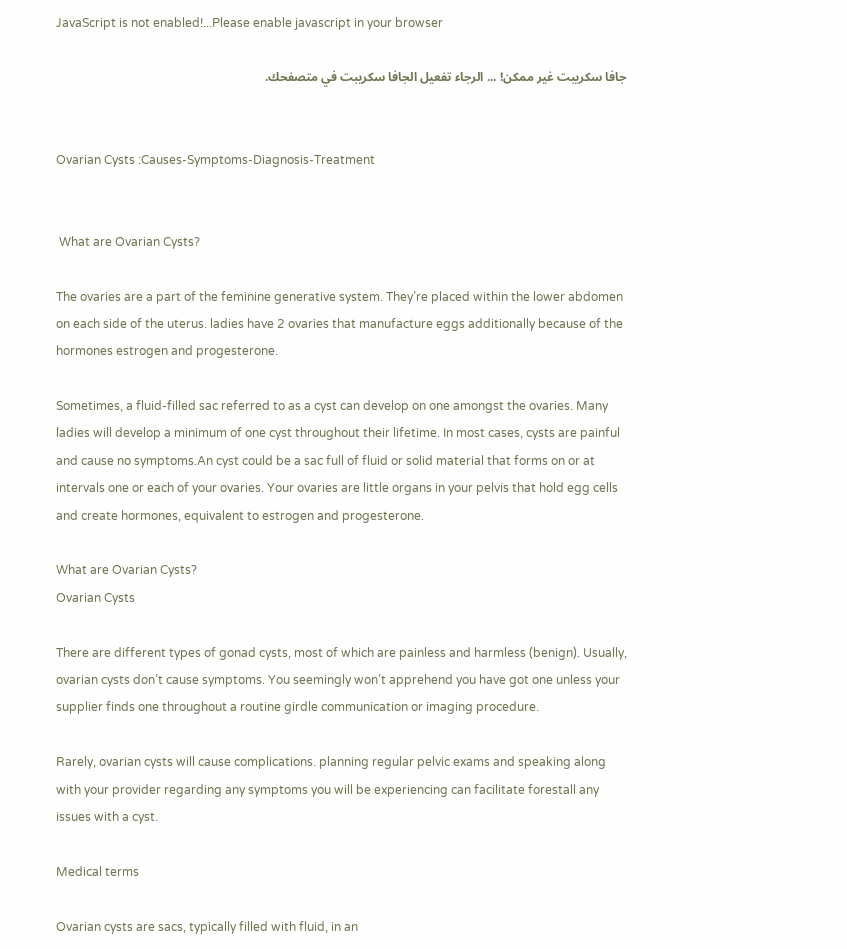JavaScript is not enabled!...Please enable javascript in your browser

جافا سكريبت غير ممكن! ... الرجاء تفعيل الجافا سكريبت في متصفحك.


Ovarian Cysts :Causes-Symptoms-Diagnosis-Treatment


 What are Ovarian Cysts?

The ovaries are a part of the feminine generative system. They’re placed within the lower abdomen on each side of the uterus. ladies have 2 ovaries that manufacture eggs additionally because of the hormones estrogen and progesterone.

Sometimes, a fluid-filled sac referred to as a cyst can develop on one amongst the ovaries. Many ladies will develop a minimum of one cyst throughout their lifetime. In most cases, cysts are painful and cause no symptoms.An cyst could be a sac full of fluid or solid material that forms on or at intervals one or each of your ovaries. Your ovaries are little organs in your pelvis that hold egg cells and create hormones, equivalent to estrogen and progesterone.

What are Ovarian Cysts?
Ovarian Cysts

There are different types of gonad cysts, most of which are painless and harmless (benign). Usually, ovarian cysts don’t cause symptoms. You seemingly won’t apprehend you have got one unless your supplier finds one throughout a routine girdle communication or imaging procedure.

Rarely, ovarian cysts will cause complications. planning regular pelvic exams and speaking along with your provider regarding any symptoms you will be experiencing can facilitate forestall any issues with a cyst.

Medical terms

Ovarian cysts are sacs, typically filled with fluid, in an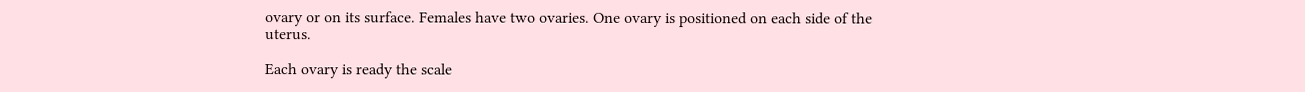ovary or on its surface. Females have two ovaries. One ovary is positioned on each side of the uterus.

Each ovary is ready the scale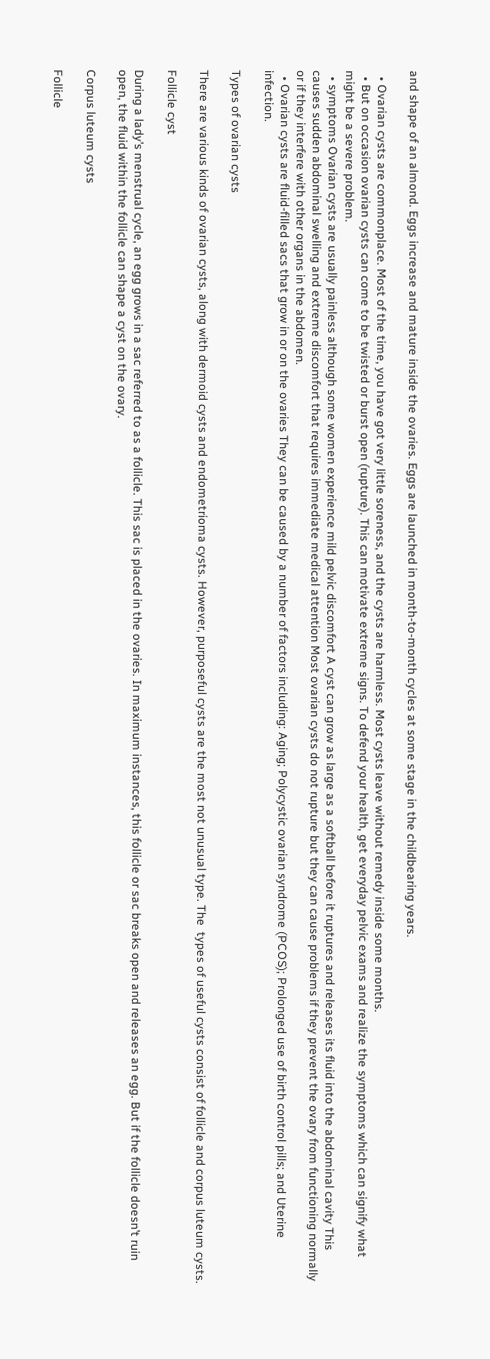and shape of an almond. Eggs increase and mature inside the ovaries. Eggs are launched in month-to-month cycles at some stage in the childbearing years.

  • Ovarian cysts are commonplace. Most of the time, you have got very little soreness, and the cysts are harmless. Most cysts leave without remedy inside some months.
  • But on occasion ovarian cysts can come to be twisted or burst open (rupture). This can motivate extreme signs. To defend your health, get everyday pelvic exams and realize the symptoms which can signify what might be a severe problem.
  • symptoms Ovarian cysts are usually painless although some women experience mild pelvic discomfort A cyst can grow as large as a softball before it ruptures and releases its fluid into the abdominal cavity This causes sudden abdominal swelling and extreme discomfort that requires immediate medical attention Most ovarian cysts do not rupture but they can cause problems if they prevent the ovary from functioning normally or if they interfere with other organs in the abdomen.
  • Ovarian cysts are fluid-filled sacs that grow in or on the ovaries They can be caused by a number of factors including: Aging; Polycystic ovarian syndrome (PCOS); Prolonged use of birth control pills; and Uterine infection.

Types of ovarian cysts

There are various kinds of ovarian cysts, along with dermoid cysts and endometrioma cysts. However, purposeful cysts are the most not unusual type. The  types of useful cysts consist of follicle and corpus luteum cysts.

Follicle cyst

During a lady’s menstrual cycle, an egg grows in a sac referred to as a follicle. This sac is placed in the ovaries. In maximum instances, this follicle or sac breaks open and releases an egg. But if the follicle doesn’t ruin open, the fluid within the follicle can shape a cyst on the ovary.

Corpus luteum cysts

Follicle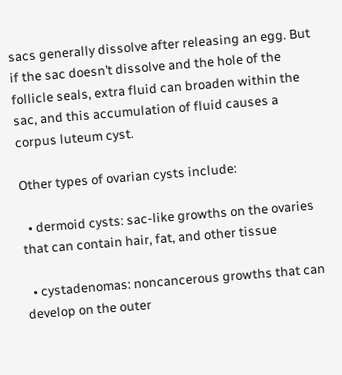sacs generally dissolve after releasing an egg. But if the sac doesn’t dissolve and the hole of the follicle seals, extra fluid can broaden within the sac, and this accumulation of fluid causes a corpus luteum cyst.

Other types of ovarian cysts include:

  • dermoid cysts: sac-like growths on the ovaries that can contain hair, fat, and other tissue

  • cystadenomas: noncancerous growths that can develop on the outer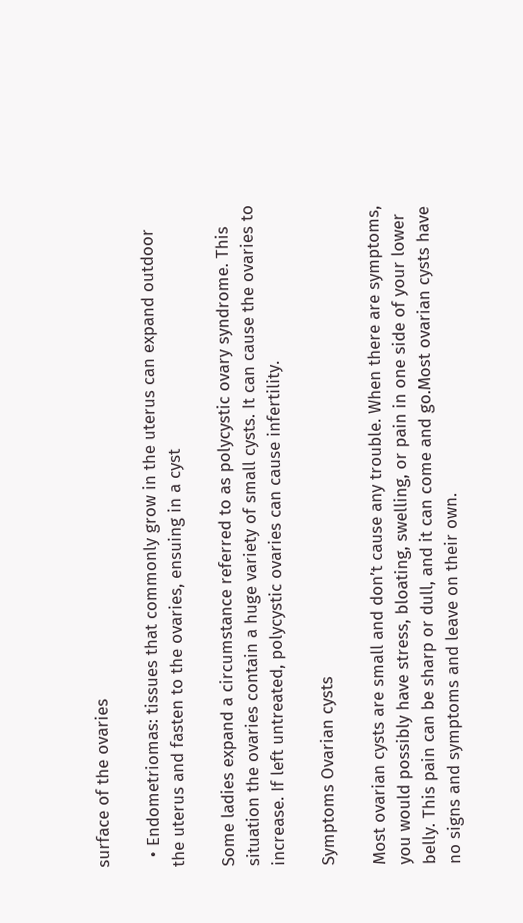surface of the ovaries

  • Endometriomas: tissues that commonly grow in the uterus can expand outdoor the uterus and fasten to the ovaries, ensuing in a cyst

Some ladies expand a circumstance referred to as polycystic ovary syndrome. This situation the ovaries contain a huge variety of small cysts. It can cause the ovaries to increase. If left untreated, polycystic ovaries can cause infertility.

Symptoms Ovarian cysts

Most ovarian cysts are small and don’t cause any trouble. When there are symptoms, you would possibly have stress, bloating, swelling, or pain in one side of your lower belly. This pain can be sharp or dull, and it can come and go.Most ovarian cysts have no signs and symptoms and leave on their own.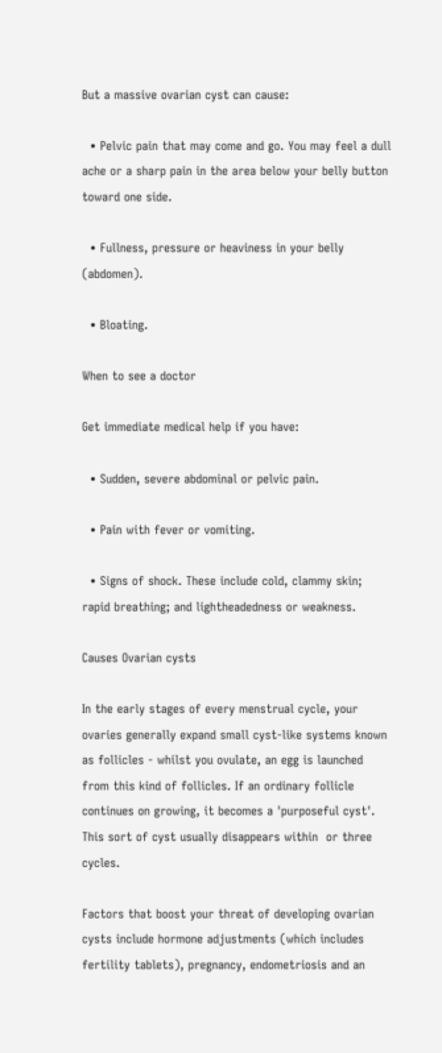But a massive ovarian cyst can cause:

  • Pelvic pain that may come and go. You may feel a dull ache or a sharp pain in the area below your belly button toward one side.

  • Fullness, pressure or heaviness in your belly (abdomen).

  • Bloating.

When to see a doctor

Get immediate medical help if you have:

  • Sudden, severe abdominal or pelvic pain.

  • Pain with fever or vomiting.

  • Signs of shock. These include cold, clammy skin; rapid breathing; and lightheadedness or weakness.

Causes Ovarian cysts

In the early stages of every menstrual cycle, your ovaries generally expand small cyst-like systems known as follicles - whilst you ovulate, an egg is launched from this kind of follicles. If an ordinary follicle continues on growing, it becomes a 'purposeful cyst'. This sort of cyst usually disappears within  or three cycles.

Factors that boost your threat of developing ovarian cysts include hormone adjustments (which includes fertility tablets), pregnancy, endometriosis and an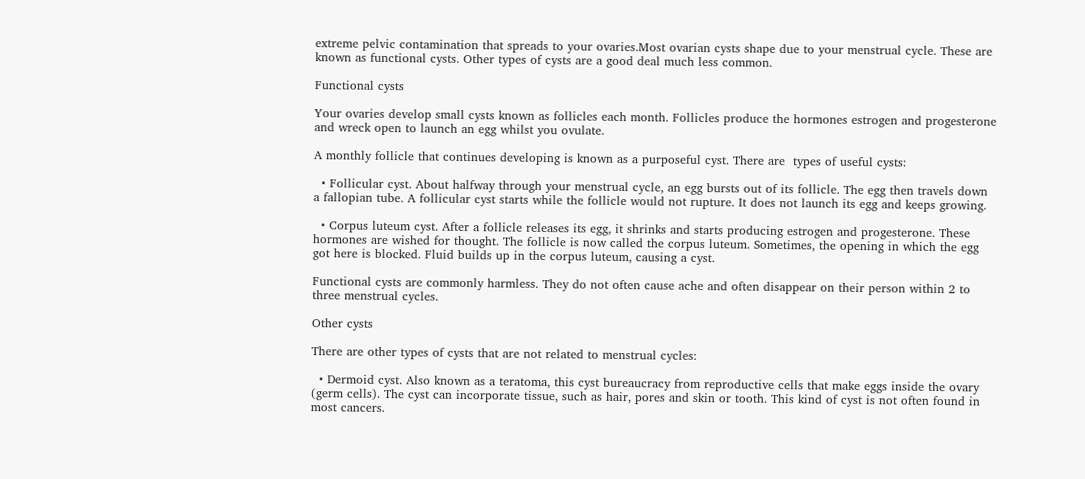extreme pelvic contamination that spreads to your ovaries.Most ovarian cysts shape due to your menstrual cycle. These are known as functional cysts. Other types of cysts are a good deal much less common.

Functional cysts

Your ovaries develop small cysts known as follicles each month. Follicles produce the hormones estrogen and progesterone and wreck open to launch an egg whilst you ovulate.

A monthly follicle that continues developing is known as a purposeful cyst. There are  types of useful cysts:

  • Follicular cyst. About halfway through your menstrual cycle, an egg bursts out of its follicle. The egg then travels down a fallopian tube. A follicular cyst starts while the follicle would not rupture. It does not launch its egg and keeps growing.

  • Corpus luteum cyst. After a follicle releases its egg, it shrinks and starts producing estrogen and progesterone. These hormones are wished for thought. The follicle is now called the corpus luteum. Sometimes, the opening in which the egg got here is blocked. Fluid builds up in the corpus luteum, causing a cyst.

Functional cysts are commonly harmless. They do not often cause ache and often disappear on their person within 2 to three menstrual cycles.

Other cysts

There are other types of cysts that are not related to menstrual cycles:

  • Dermoid cyst. Also known as a teratoma, this cyst bureaucracy from reproductive cells that make eggs inside the ovary (germ cells). The cyst can incorporate tissue, such as hair, pores and skin or tooth. This kind of cyst is not often found in most cancers.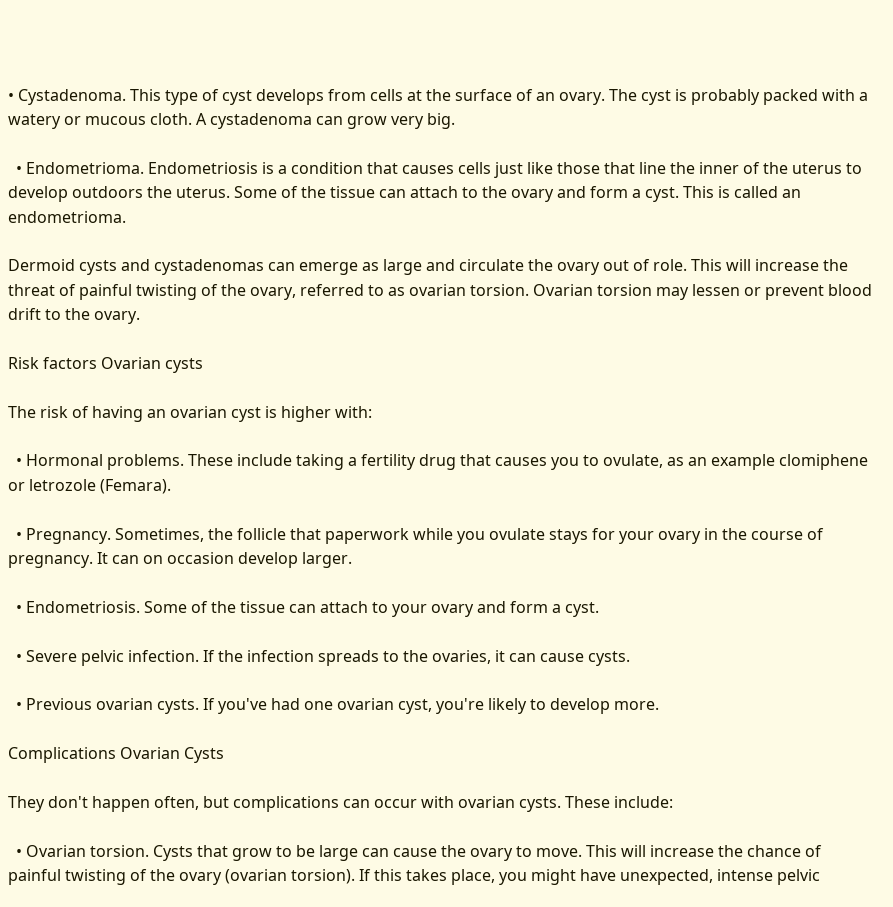• Cystadenoma. This type of cyst develops from cells at the surface of an ovary. The cyst is probably packed with a watery or mucous cloth. A cystadenoma can grow very big.

  • Endometrioma. Endometriosis is a condition that causes cells just like those that line the inner of the uterus to develop outdoors the uterus. Some of the tissue can attach to the ovary and form a cyst. This is called an endometrioma.

Dermoid cysts and cystadenomas can emerge as large and circulate the ovary out of role. This will increase the threat of painful twisting of the ovary, referred to as ovarian torsion. Ovarian torsion may lessen or prevent blood drift to the ovary.

Risk factors Ovarian cysts

The risk of having an ovarian cyst is higher with:

  • Hormonal problems. These include taking a fertility drug that causes you to ovulate, as an example clomiphene or letrozole (Femara).

  • Pregnancy. Sometimes, the follicle that paperwork while you ovulate stays for your ovary in the course of pregnancy. It can on occasion develop larger.

  • Endometriosis. Some of the tissue can attach to your ovary and form a cyst.

  • Severe pelvic infection. If the infection spreads to the ovaries, it can cause cysts.

  • Previous ovarian cysts. If you've had one ovarian cyst, you're likely to develop more.

Complications Ovarian Cysts

They don't happen often, but complications can occur with ovarian cysts. These include:

  • Ovarian torsion. Cysts that grow to be large can cause the ovary to move. This will increase the chance of painful twisting of the ovary (ovarian torsion). If this takes place, you might have unexpected, intense pelvic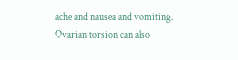ache and nausea and vomiting. Ovarian torsion can also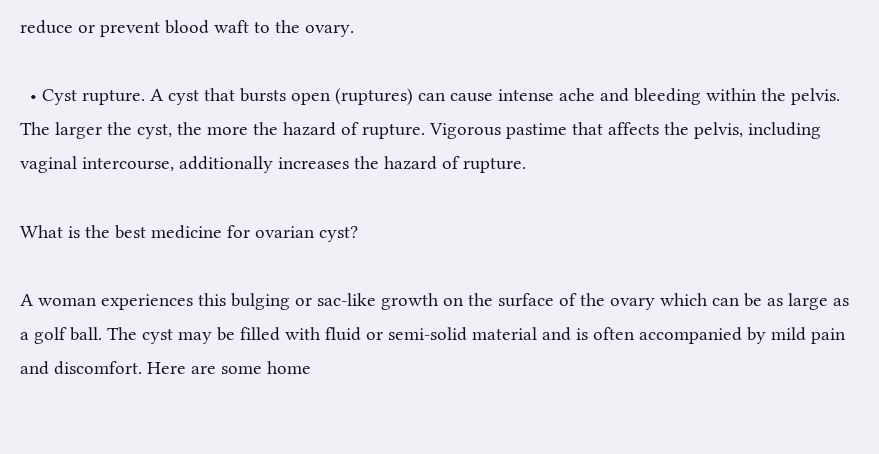reduce or prevent blood waft to the ovary.

  • Cyst rupture. A cyst that bursts open (ruptures) can cause intense ache and bleeding within the pelvis. The larger the cyst, the more the hazard of rupture. Vigorous pastime that affects the pelvis, including vaginal intercourse, additionally increases the hazard of rupture.

What is the best medicine for ovarian cyst?

A woman experiences this bulging or sac-like growth on the surface of the ovary which can be as large as a golf ball. The cyst may be filled with fluid or semi-solid material and is often accompanied by mild pain and discomfort. Here are some home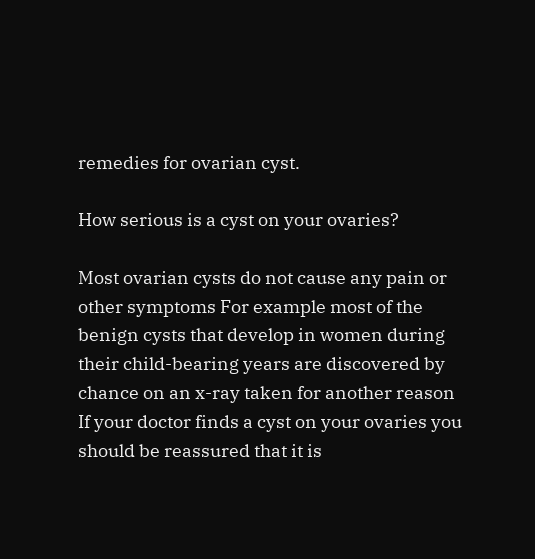remedies for ovarian cyst.

How serious is a cyst on your ovaries?

Most ovarian cysts do not cause any pain or other symptoms For example most of the benign cysts that develop in women during their child-bearing years are discovered by chance on an x-ray taken for another reason If your doctor finds a cyst on your ovaries you should be reassured that it is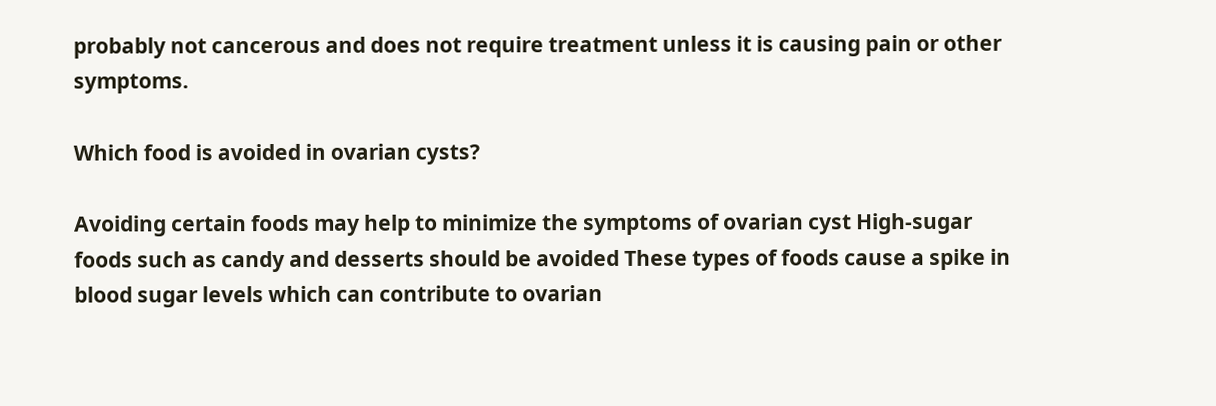probably not cancerous and does not require treatment unless it is causing pain or other symptoms.

Which food is avoided in ovarian cysts?

Avoiding certain foods may help to minimize the symptoms of ovarian cyst High-sugar foods such as candy and desserts should be avoided These types of foods cause a spike in blood sugar levels which can contribute to ovarian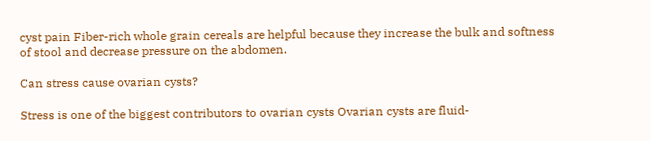cyst pain Fiber-rich whole grain cereals are helpful because they increase the bulk and softness of stool and decrease pressure on the abdomen.

Can stress cause ovarian cysts?

Stress is one of the biggest contributors to ovarian cysts Ovarian cysts are fluid-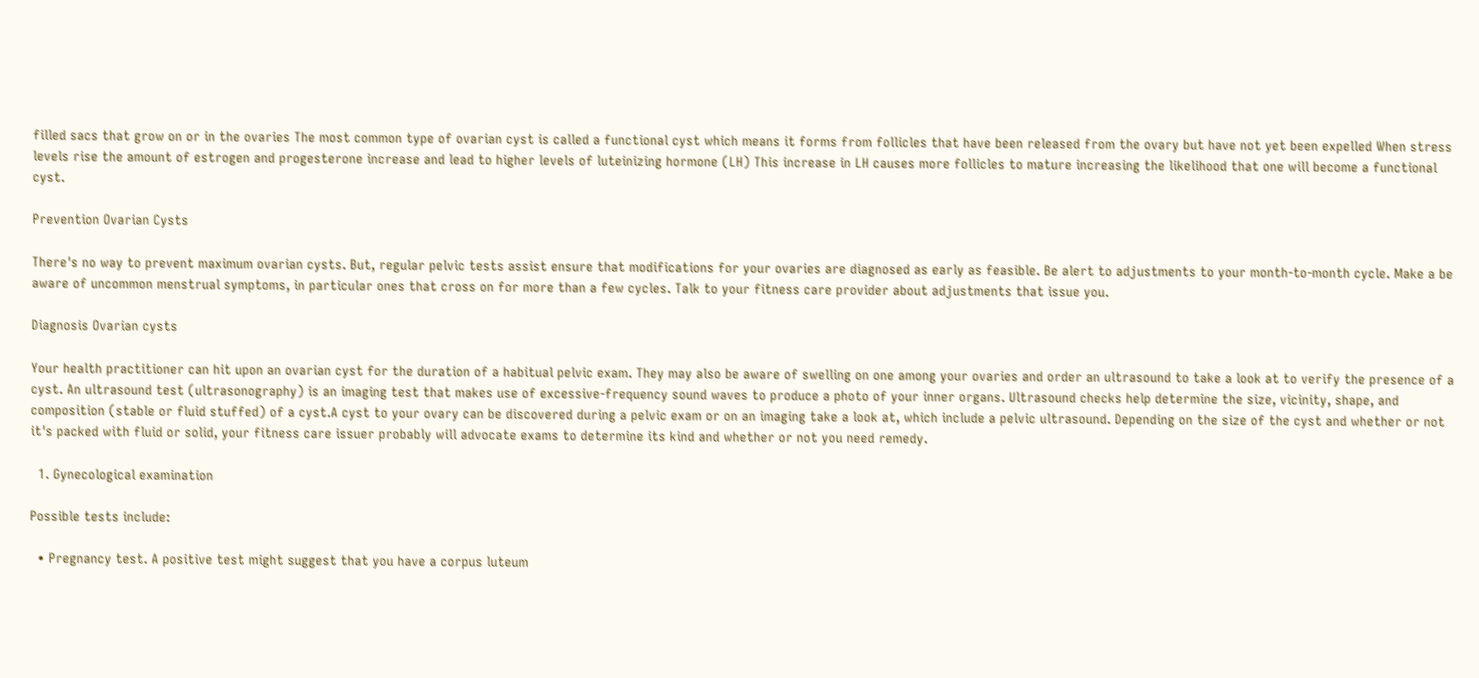filled sacs that grow on or in the ovaries The most common type of ovarian cyst is called a functional cyst which means it forms from follicles that have been released from the ovary but have not yet been expelled When stress levels rise the amount of estrogen and progesterone increase and lead to higher levels of luteinizing hormone (LH) This increase in LH causes more follicles to mature increasing the likelihood that one will become a functional cyst.

Prevention Ovarian Cysts

There's no way to prevent maximum ovarian cysts. But, regular pelvic tests assist ensure that modifications for your ovaries are diagnosed as early as feasible. Be alert to adjustments to your month-to-month cycle. Make a be aware of uncommon menstrual symptoms, in particular ones that cross on for more than a few cycles. Talk to your fitness care provider about adjustments that issue you.

Diagnosis Ovarian cysts

Your health practitioner can hit upon an ovarian cyst for the duration of a habitual pelvic exam. They may also be aware of swelling on one among your ovaries and order an ultrasound to take a look at to verify the presence of a cyst. An ultrasound test (ultrasonography) is an imaging test that makes use of excessive-frequency sound waves to produce a photo of your inner organs. Ultrasound checks help determine the size, vicinity, shape, and composition (stable or fluid stuffed) of a cyst.A cyst to your ovary can be discovered during a pelvic exam or on an imaging take a look at, which include a pelvic ultrasound. Depending on the size of the cyst and whether or not it's packed with fluid or solid, your fitness care issuer probably will advocate exams to determine its kind and whether or not you need remedy.

  1. Gynecological examination

Possible tests include:

  • Pregnancy test. A positive test might suggest that you have a corpus luteum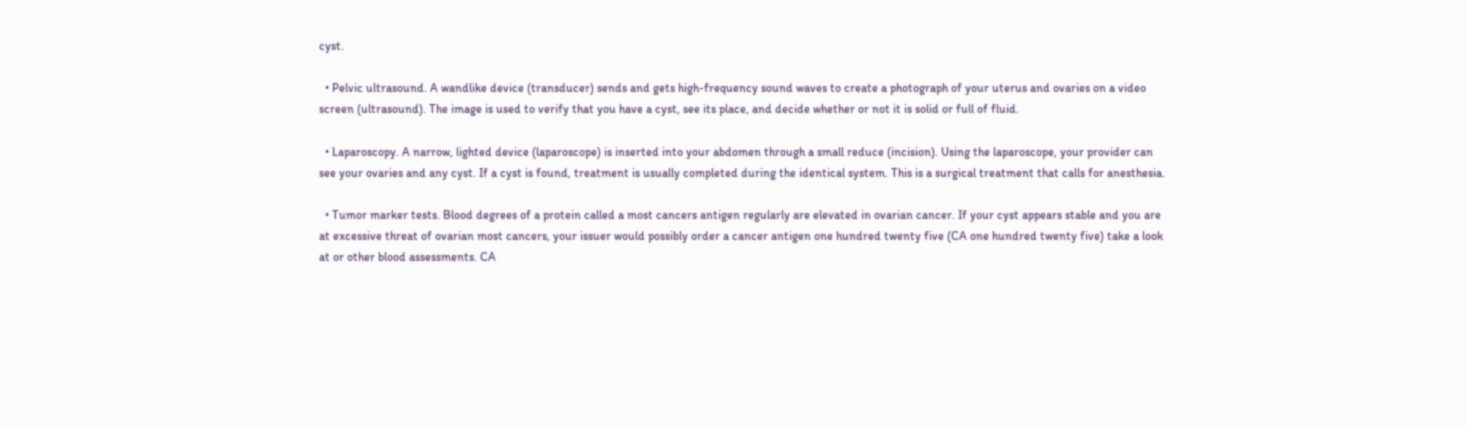cyst.

  • Pelvic ultrasound. A wandlike device (transducer) sends and gets high-frequency sound waves to create a photograph of your uterus and ovaries on a video screen (ultrasound). The image is used to verify that you have a cyst, see its place, and decide whether or not it is solid or full of fluid.

  • Laparoscopy. A narrow, lighted device (laparoscope) is inserted into your abdomen through a small reduce (incision). Using the laparoscope, your provider can see your ovaries and any cyst. If a cyst is found, treatment is usually completed during the identical system. This is a surgical treatment that calls for anesthesia.

  • Tumor marker tests. Blood degrees of a protein called a most cancers antigen regularly are elevated in ovarian cancer. If your cyst appears stable and you are at excessive threat of ovarian most cancers, your issuer would possibly order a cancer antigen one hundred twenty five (CA one hundred twenty five) take a look at or other blood assessments. CA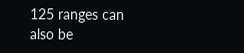125 ranges can also be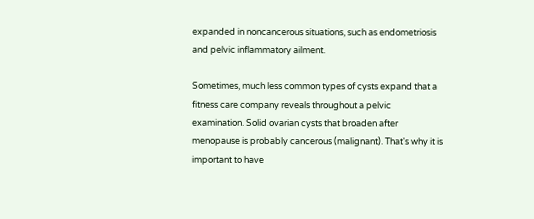expanded in noncancerous situations, such as endometriosis and pelvic inflammatory ailment.

Sometimes, much less common types of cysts expand that a fitness care company reveals throughout a pelvic examination. Solid ovarian cysts that broaden after menopause is probably cancerous (malignant). That's why it is important to have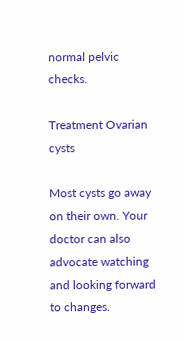normal pelvic checks.

Treatment Ovarian cysts

Most cysts go away on their own. Your doctor can also advocate watching and looking forward to changes.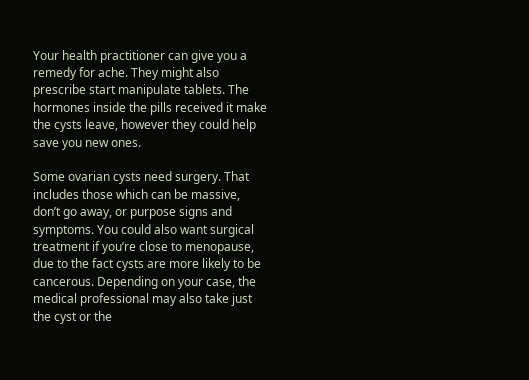Your health practitioner can give you a remedy for ache. They might also prescribe start manipulate tablets. The hormones inside the pills received it make the cysts leave, however they could help save you new ones.

Some ovarian cysts need surgery. That includes those which can be massive, don’t go away, or purpose signs and symptoms. You could also want surgical treatment if you’re close to menopause, due to the fact cysts are more likely to be cancerous. Depending on your case, the medical professional may also take just the cyst or the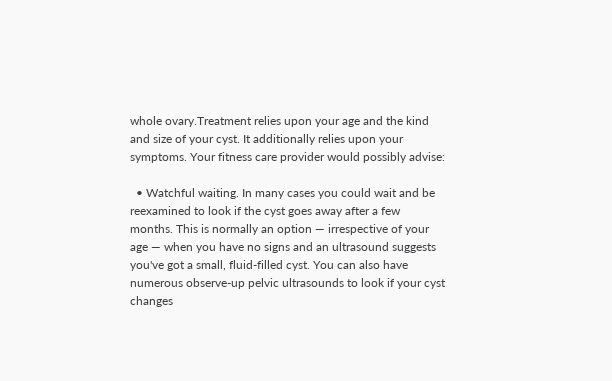whole ovary.Treatment relies upon your age and the kind and size of your cyst. It additionally relies upon your symptoms. Your fitness care provider would possibly advise:

  • Watchful waiting. In many cases you could wait and be reexamined to look if the cyst goes away after a few months. This is normally an option — irrespective of your age — when you have no signs and an ultrasound suggests you've got a small, fluid-filled cyst. You can also have numerous observe-up pelvic ultrasounds to look if your cyst changes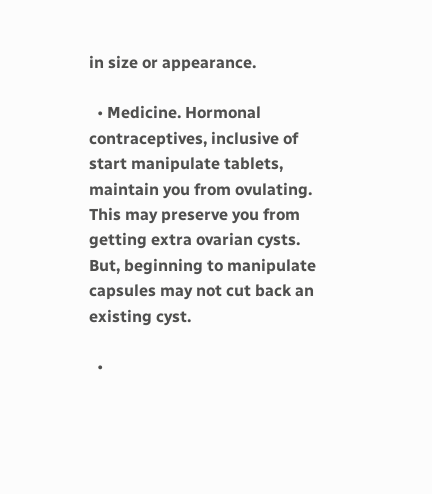in size or appearance.

  • Medicine. Hormonal contraceptives, inclusive of start manipulate tablets, maintain you from ovulating. This may preserve you from getting extra ovarian cysts. But, beginning to manipulate capsules may not cut back an existing cyst.

  •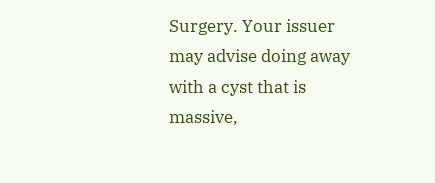Surgery. Your issuer may advise doing away with a cyst that is massive,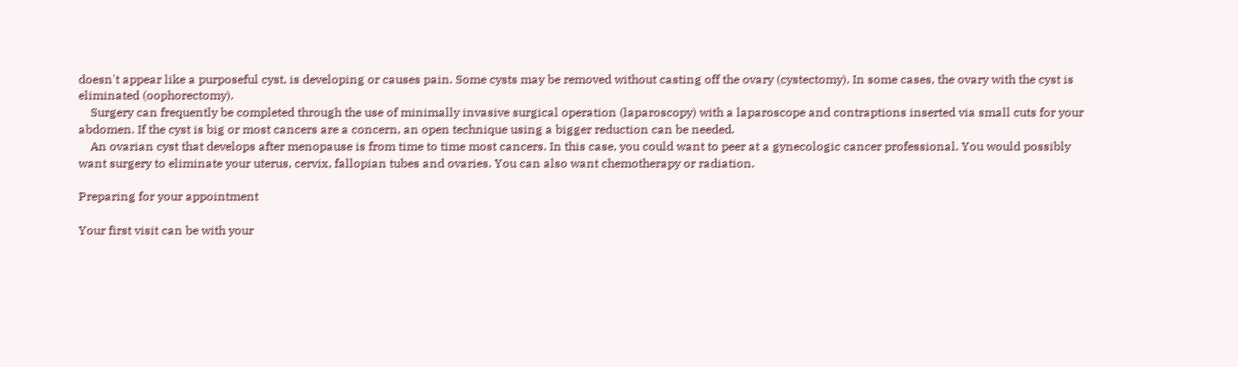doesn't appear like a purposeful cyst, is developing or causes pain. Some cysts may be removed without casting off the ovary (cystectomy). In some cases, the ovary with the cyst is eliminated (oophorectomy).
    Surgery can frequently be completed through the use of minimally invasive surgical operation (laparoscopy) with a laparoscope and contraptions inserted via small cuts for your abdomen. If the cyst is big or most cancers are a concern, an open technique using a bigger reduction can be needed.
    An ovarian cyst that develops after menopause is from time to time most cancers. In this case, you could want to peer at a gynecologic cancer professional. You would possibly want surgery to eliminate your uterus, cervix, fallopian tubes and ovaries. You can also want chemotherapy or radiation.

Preparing for your appointment

Your first visit can be with your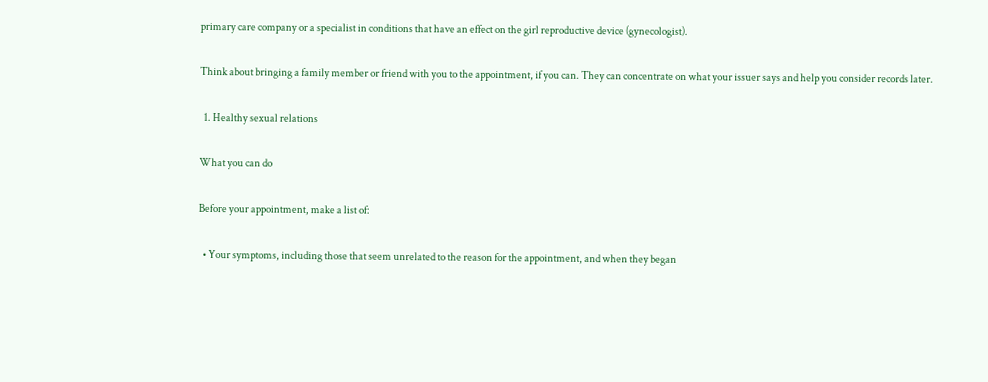primary care company or a specialist in conditions that have an effect on the girl reproductive device (gynecologist).

Think about bringing a family member or friend with you to the appointment, if you can. They can concentrate on what your issuer says and help you consider records later.

  1. Healthy sexual relations

What you can do

Before your appointment, make a list of:

  • Your symptoms, including those that seem unrelated to the reason for the appointment, and when they began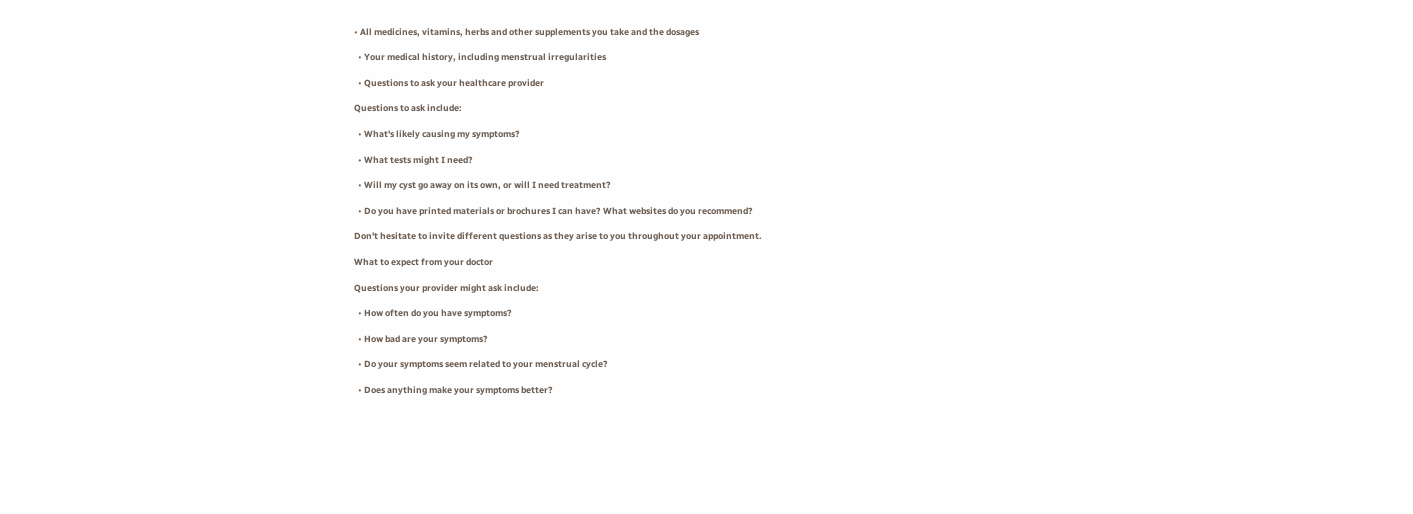• All medicines, vitamins, herbs and other supplements you take and the dosages

  • Your medical history, including menstrual irregularities

  • Questions to ask your healthcare provider

Questions to ask include:

  • What's likely causing my symptoms?

  • What tests might I need?

  • Will my cyst go away on its own, or will I need treatment?

  • Do you have printed materials or brochures I can have? What websites do you recommend?

Don't hesitate to invite different questions as they arise to you throughout your appointment.

What to expect from your doctor

Questions your provider might ask include:

  • How often do you have symptoms?

  • How bad are your symptoms?

  • Do your symptoms seem related to your menstrual cycle?

  • Does anything make your symptoms better?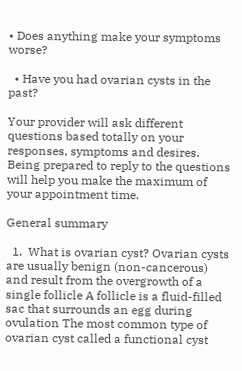• Does anything make your symptoms worse?

  • Have you had ovarian cysts in the past?

Your provider will ask different questions based totally on your responses, symptoms and desires. Being prepared to reply to the questions will help you make the maximum of your appointment time.

General summary

  1.  What is ovarian cyst? Ovarian cysts are usually benign (non-cancerous) and result from the overgrowth of a single follicle A follicle is a fluid-filled sac that surrounds an egg during ovulation The most common type of ovarian cyst called a functional cyst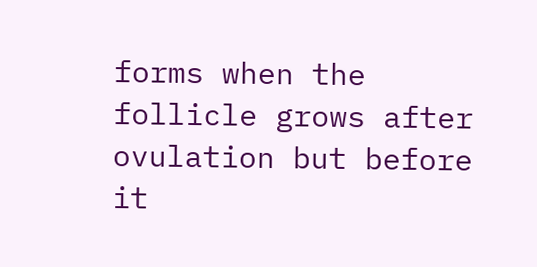forms when the follicle grows after ovulation but before it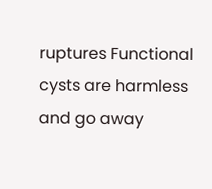ruptures Functional cysts are harmless and go away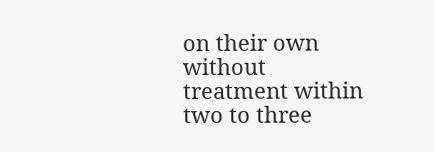on their own without treatment within two to three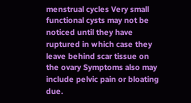menstrual cycles Very small functional cysts may not be noticed until they have ruptured in which case they leave behind scar tissue on the ovary Symptoms also may include pelvic pain or bloating due.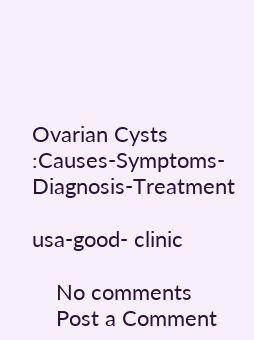Ovarian Cysts :Causes-Symptoms-Diagnosis-Treatment

usa-good- clinic

    No comments
    Post a Comment